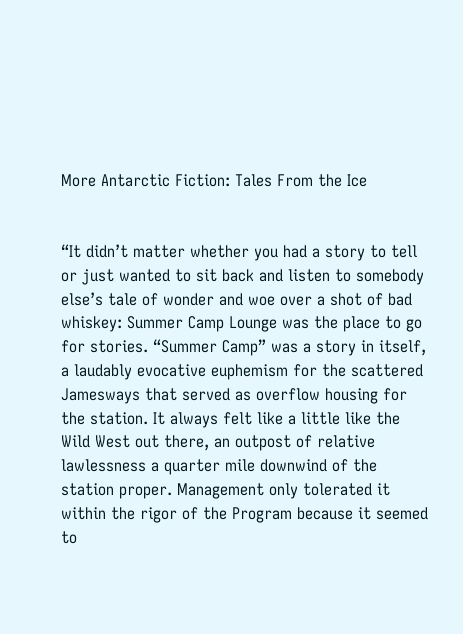More Antarctic Fiction: Tales From the Ice


“It didn’t matter whether you had a story to tell or just wanted to sit back and listen to somebody else’s tale of wonder and woe over a shot of bad whiskey: Summer Camp Lounge was the place to go for stories. “Summer Camp” was a story in itself, a laudably evocative euphemism for the scattered Jamesways that served as overflow housing for the station. It always felt like a little like the Wild West out there, an outpost of relative lawlessness a quarter mile downwind of the station proper. Management only tolerated it within the rigor of the Program because it seemed to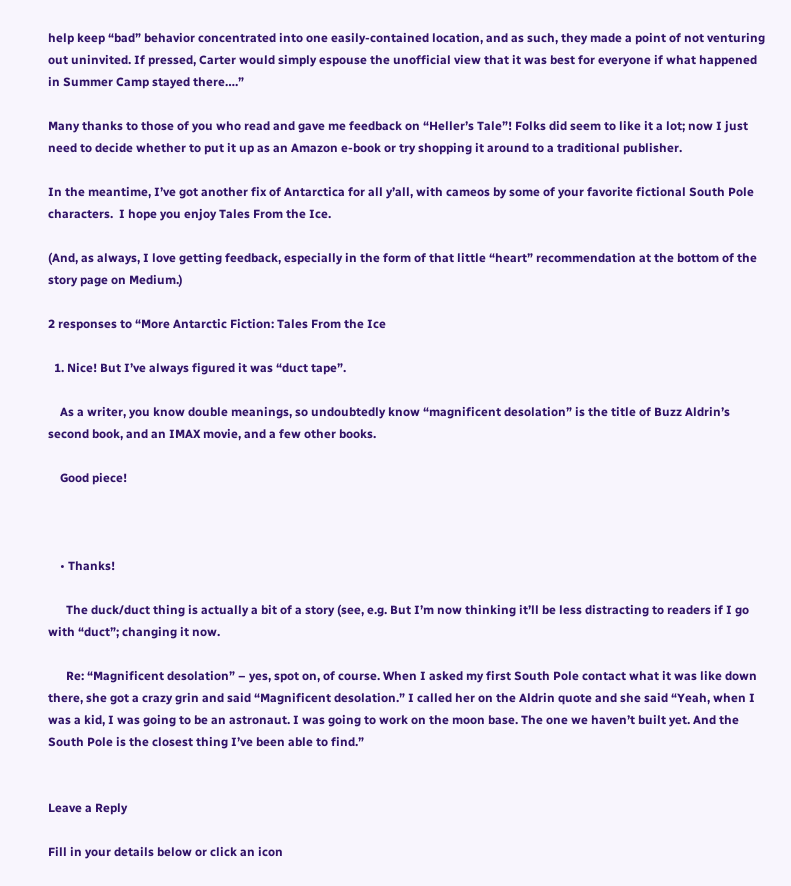help keep “bad” behavior concentrated into one easily-contained location, and as such, they made a point of not venturing out uninvited. If pressed, Carter would simply espouse the unofficial view that it was best for everyone if what happened in Summer Camp stayed there….”

Many thanks to those of you who read and gave me feedback on “Heller’s Tale”! Folks did seem to like it a lot; now I just need to decide whether to put it up as an Amazon e-book or try shopping it around to a traditional publisher.

In the meantime, I’ve got another fix of Antarctica for all y’all, with cameos by some of your favorite fictional South Pole characters.  I hope you enjoy Tales From the Ice.

(And, as always, I love getting feedback, especially in the form of that little “heart” recommendation at the bottom of the story page on Medium.)

2 responses to “More Antarctic Fiction: Tales From the Ice

  1. Nice! But I’ve always figured it was “duct tape”.

    As a writer, you know double meanings, so undoubtedly know “magnificent desolation” is the title of Buzz Aldrin’s second book, and an IMAX movie, and a few other books.

    Good piece!



    • Thanks!

      The duck/duct thing is actually a bit of a story (see, e.g. But I’m now thinking it’ll be less distracting to readers if I go with “duct”; changing it now.

      Re: “Magnificent desolation” – yes, spot on, of course. When I asked my first South Pole contact what it was like down there, she got a crazy grin and said “Magnificent desolation.” I called her on the Aldrin quote and she said “Yeah, when I was a kid, I was going to be an astronaut. I was going to work on the moon base. The one we haven’t built yet. And the South Pole is the closest thing I’ve been able to find.”


Leave a Reply

Fill in your details below or click an icon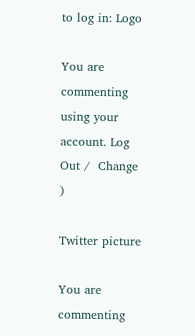to log in: Logo

You are commenting using your account. Log Out /  Change )

Twitter picture

You are commenting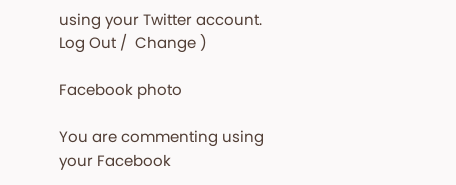using your Twitter account. Log Out /  Change )

Facebook photo

You are commenting using your Facebook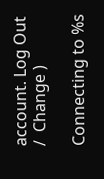account. Log Out /  Change )

Connecting to %s